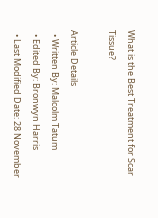What is the Best Treatment for Scar Tissue?

Article Details
  • Written By: Malcolm Tatum
  • Edited By: Bronwyn Harris
  • Last Modified Date: 28 November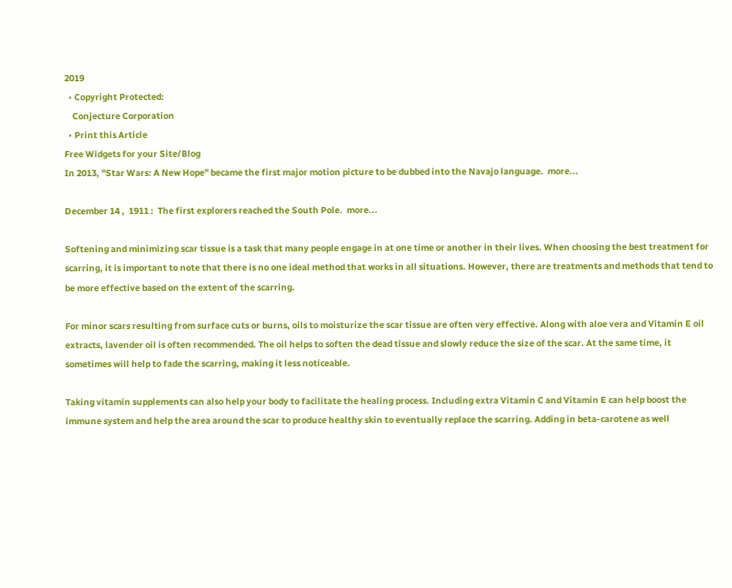2019
  • Copyright Protected:
    Conjecture Corporation
  • Print this Article
Free Widgets for your Site/Blog
In 2013, "Star Wars: A New Hope" became the first major motion picture to be dubbed into the Navajo language.  more...

December 14 ,  1911 :  The first explorers reached the South Pole.  more...

Softening and minimizing scar tissue is a task that many people engage in at one time or another in their lives. When choosing the best treatment for scarring, it is important to note that there is no one ideal method that works in all situations. However, there are treatments and methods that tend to be more effective based on the extent of the scarring.

For minor scars resulting from surface cuts or burns, oils to moisturize the scar tissue are often very effective. Along with aloe vera and Vitamin E oil extracts, lavender oil is often recommended. The oil helps to soften the dead tissue and slowly reduce the size of the scar. At the same time, it sometimes will help to fade the scarring, making it less noticeable.

Taking vitamin supplements can also help your body to facilitate the healing process. Including extra Vitamin C and Vitamin E can help boost the immune system and help the area around the scar to produce healthy skin to eventually replace the scarring. Adding in beta-carotene as well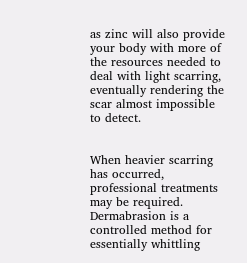as zinc will also provide your body with more of the resources needed to deal with light scarring, eventually rendering the scar almost impossible to detect.


When heavier scarring has occurred, professional treatments may be required. Dermabrasion is a controlled method for essentially whittling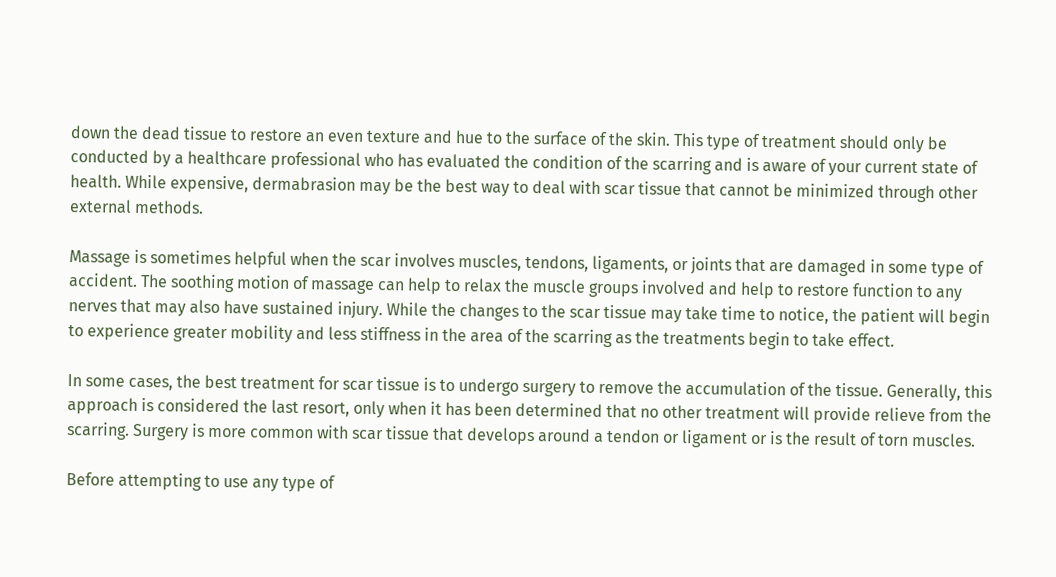down the dead tissue to restore an even texture and hue to the surface of the skin. This type of treatment should only be conducted by a healthcare professional who has evaluated the condition of the scarring and is aware of your current state of health. While expensive, dermabrasion may be the best way to deal with scar tissue that cannot be minimized through other external methods.

Massage is sometimes helpful when the scar involves muscles, tendons, ligaments, or joints that are damaged in some type of accident. The soothing motion of massage can help to relax the muscle groups involved and help to restore function to any nerves that may also have sustained injury. While the changes to the scar tissue may take time to notice, the patient will begin to experience greater mobility and less stiffness in the area of the scarring as the treatments begin to take effect.

In some cases, the best treatment for scar tissue is to undergo surgery to remove the accumulation of the tissue. Generally, this approach is considered the last resort, only when it has been determined that no other treatment will provide relieve from the scarring. Surgery is more common with scar tissue that develops around a tendon or ligament or is the result of torn muscles.

Before attempting to use any type of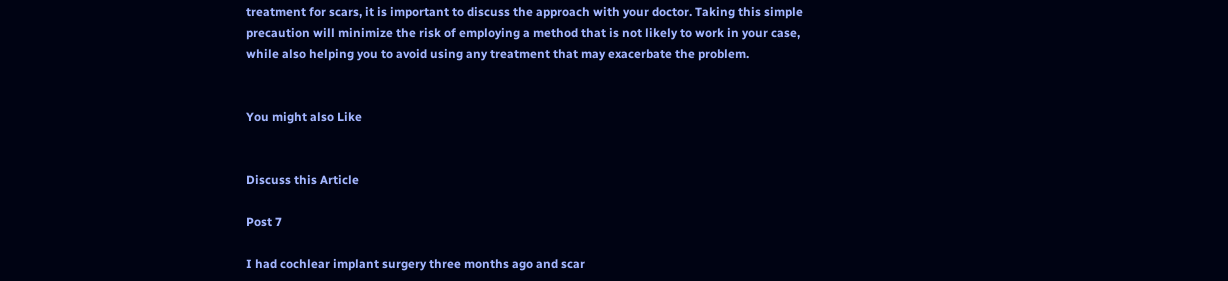treatment for scars, it is important to discuss the approach with your doctor. Taking this simple precaution will minimize the risk of employing a method that is not likely to work in your case, while also helping you to avoid using any treatment that may exacerbate the problem.


You might also Like


Discuss this Article

Post 7

I had cochlear implant surgery three months ago and scar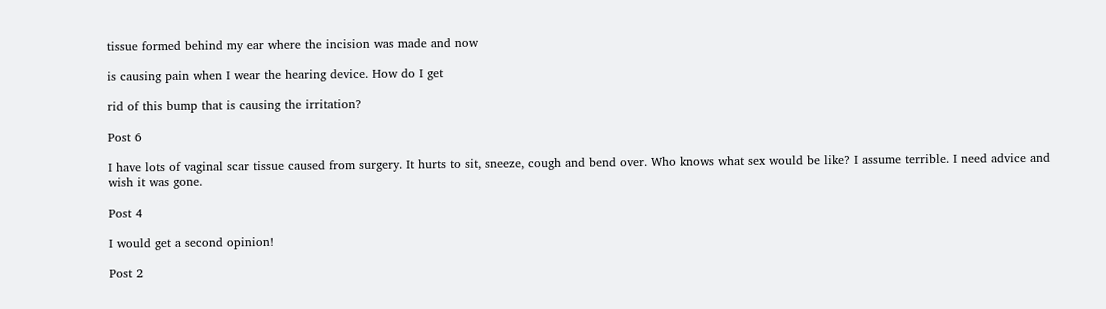tissue formed behind my ear where the incision was made and now

is causing pain when I wear the hearing device. How do I get

rid of this bump that is causing the irritation?

Post 6

I have lots of vaginal scar tissue caused from surgery. It hurts to sit, sneeze, cough and bend over. Who knows what sex would be like? I assume terrible. I need advice and wish it was gone.

Post 4

I would get a second opinion!

Post 2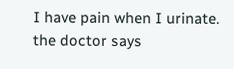I have pain when I urinate. the doctor says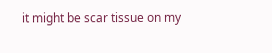it might be scar tissue on my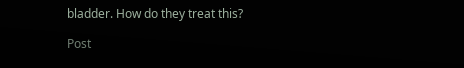bladder. How do they treat this?

Post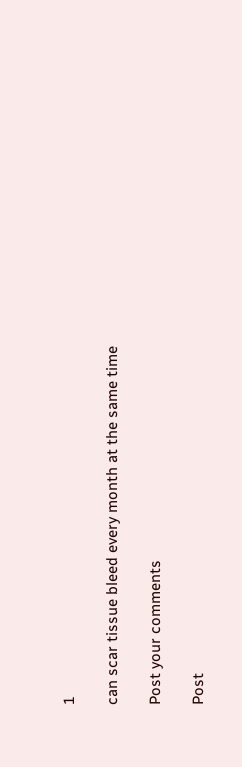1

can scar tissue bleed every month at the same time

Post your comments

Post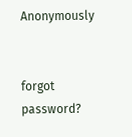Anonymously


forgot password?